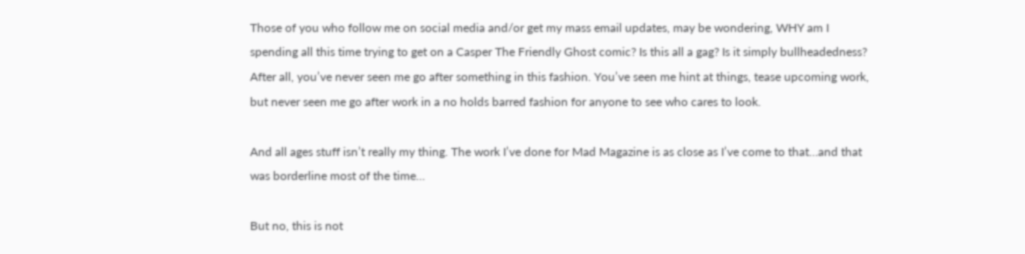Those of you who follow me on social media and/or get my mass email updates, may be wondering, WHY am I spending all this time trying to get on a Casper The Friendly Ghost comic? Is this all a gag? Is it simply bullheadedness? After all, you’ve never seen me go after something in this fashion. You’ve seen me hint at things, tease upcoming work, but never seen me go after work in a no holds barred fashion for anyone to see who cares to look.

And all ages stuff isn’t really my thing. The work I’ve done for Mad Magazine is as close as I’ve come to that…and that was borderline most of the time…

But no, this is not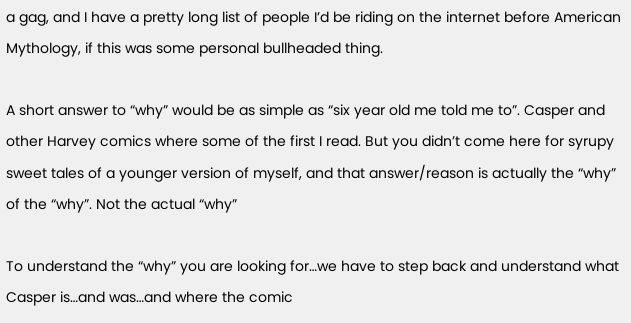a gag, and I have a pretty long list of people I’d be riding on the internet before American Mythology, if this was some personal bullheaded thing.

A short answer to “why” would be as simple as “six year old me told me to”. Casper and other Harvey comics where some of the first I read. But you didn’t come here for syrupy sweet tales of a younger version of myself, and that answer/reason is actually the “why” of the “why”. Not the actual “why”

To understand the “why” you are looking for…we have to step back and understand what Casper is…and was…and where the comic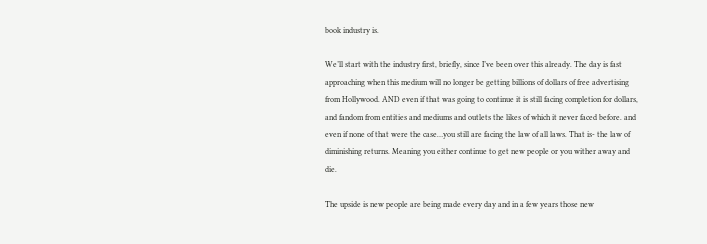book industry is.

We’ll start with the industry first, briefly, since I’ve been over this already. The day is fast approaching when this medium will no longer be getting billions of dollars of free advertising from Hollywood. AND even if that was going to continue it is still facing completion for dollars, and fandom from entities and mediums and outlets the likes of which it never faced before. and even if none of that were the case…you still are facing the law of all laws. That is- the law of diminishing returns. Meaning you either continue to get new people or you wither away and die.

The upside is new people are being made every day and in a few years those new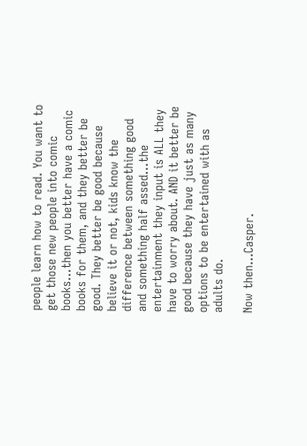people learn how to read. You want to get those new people into comic books…then you better have a comic books for them, and they better be good. They better be good because believe it or not, kids know the difference between something good and something half assed…the entertainment they input is ALL they have to worry about. AND it better be good because they have just as many options to be entertained with as adults do.

Now then…Casper.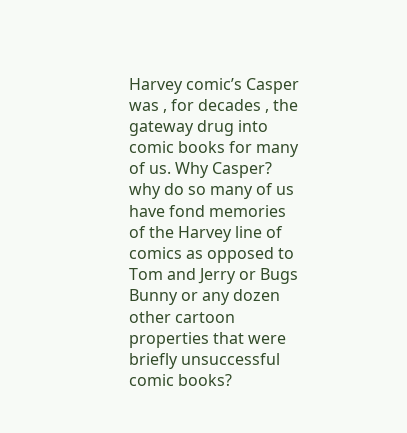Harvey comic’s Casper was , for decades , the gateway drug into comic books for many of us. Why Casper? why do so many of us have fond memories of the Harvey line of comics as opposed to Tom and Jerry or Bugs Bunny or any dozen other cartoon properties that were briefly unsuccessful comic books?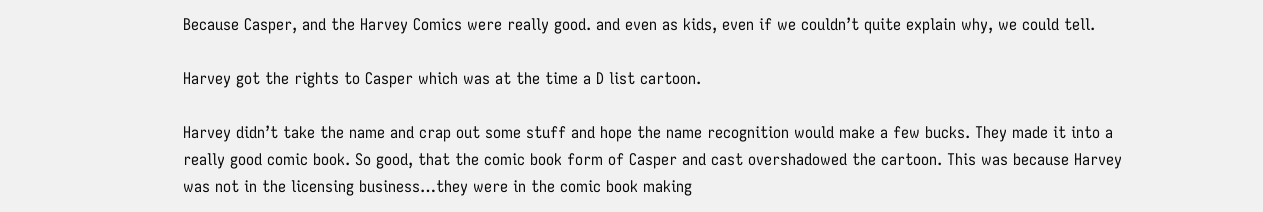Because Casper, and the Harvey Comics were really good. and even as kids, even if we couldn’t quite explain why, we could tell.

Harvey got the rights to Casper which was at the time a D list cartoon.

Harvey didn’t take the name and crap out some stuff and hope the name recognition would make a few bucks. They made it into a really good comic book. So good, that the comic book form of Casper and cast overshadowed the cartoon. This was because Harvey was not in the licensing business…they were in the comic book making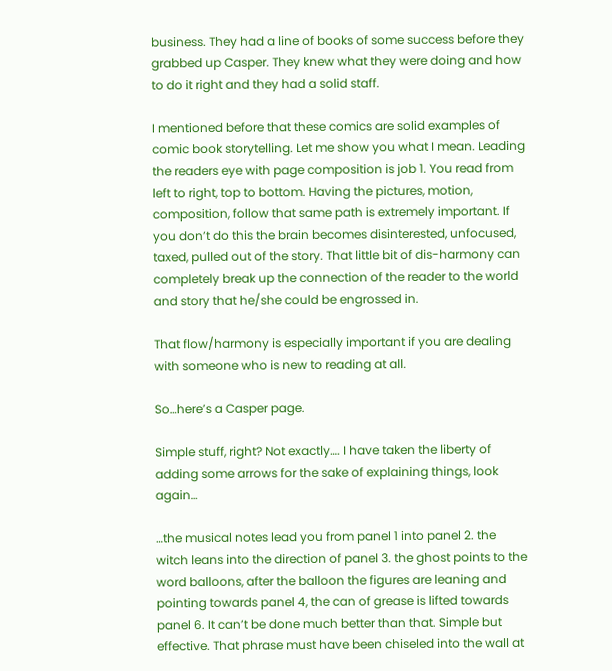business. They had a line of books of some success before they grabbed up Casper. They knew what they were doing and how to do it right and they had a solid staff.

I mentioned before that these comics are solid examples of comic book storytelling. Let me show you what I mean. Leading the readers eye with page composition is job 1. You read from left to right, top to bottom. Having the pictures, motion, composition, follow that same path is extremely important. If you don’t do this the brain becomes disinterested, unfocused, taxed, pulled out of the story. That little bit of dis-harmony can completely break up the connection of the reader to the world and story that he/she could be engrossed in.

That flow/harmony is especially important if you are dealing with someone who is new to reading at all.

So…here’s a Casper page.

Simple stuff, right? Not exactly…. I have taken the liberty of adding some arrows for the sake of explaining things, look again…

…the musical notes lead you from panel 1 into panel 2. the witch leans into the direction of panel 3. the ghost points to the word balloons, after the balloon the figures are leaning and pointing towards panel 4, the can of grease is lifted towards panel 6. It can’t be done much better than that. Simple but effective. That phrase must have been chiseled into the wall at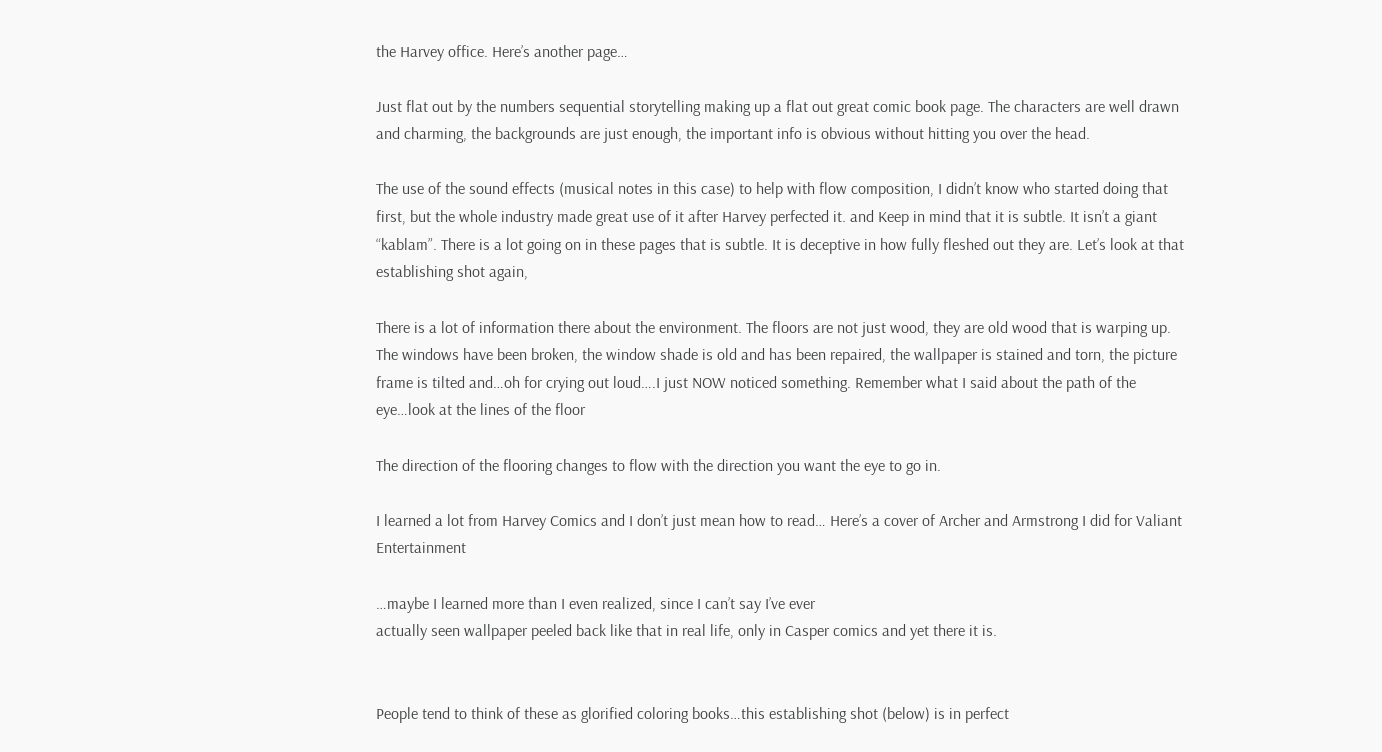the Harvey office. Here’s another page…

Just flat out by the numbers sequential storytelling making up a flat out great comic book page. The characters are well drawn and charming, the backgrounds are just enough, the important info is obvious without hitting you over the head.

The use of the sound effects (musical notes in this case) to help with flow composition, I didn’t know who started doing that first, but the whole industry made great use of it after Harvey perfected it. and Keep in mind that it is subtle. It isn’t a giant “kablam”. There is a lot going on in these pages that is subtle. It is deceptive in how fully fleshed out they are. Let’s look at that establishing shot again,

There is a lot of information there about the environment. The floors are not just wood, they are old wood that is warping up. The windows have been broken, the window shade is old and has been repaired, the wallpaper is stained and torn, the picture frame is tilted and…oh for crying out loud….I just NOW noticed something. Remember what I said about the path of the eye…look at the lines of the floor

The direction of the flooring changes to flow with the direction you want the eye to go in.

I learned a lot from Harvey Comics and I don’t just mean how to read… Here’s a cover of Archer and Armstrong I did for Valiant Entertainment

…maybe I learned more than I even realized, since I can’t say I’ve ever
actually seen wallpaper peeled back like that in real life, only in Casper comics and yet there it is.


People tend to think of these as glorified coloring books…this establishing shot (below) is in perfect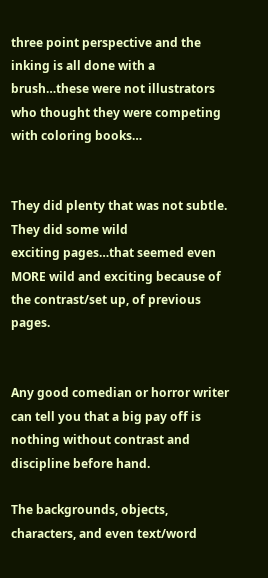three point perspective and the inking is all done with a brush…these were not illustrators who thought they were competing with coloring books…


They did plenty that was not subtle. They did some wild
exciting pages…that seemed even MORE wild and exciting because of the contrast/set up, of previous pages.


Any good comedian or horror writer can tell you that a big pay off is nothing without contrast and discipline before hand.

The backgrounds, objects, characters, and even text/word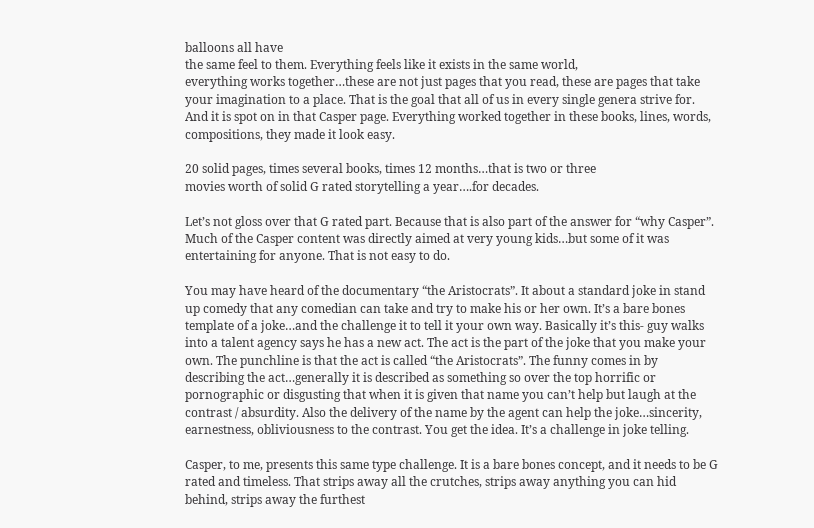balloons all have
the same feel to them. Everything feels like it exists in the same world,
everything works together…these are not just pages that you read, these are pages that take your imagination to a place. That is the goal that all of us in every single genera strive for. And it is spot on in that Casper page. Everything worked together in these books, lines, words, compositions, they made it look easy.

20 solid pages, times several books, times 12 months…that is two or three
movies worth of solid G rated storytelling a year….for decades.

Let’s not gloss over that G rated part. Because that is also part of the answer for “why Casper”. Much of the Casper content was directly aimed at very young kids…but some of it was entertaining for anyone. That is not easy to do.

You may have heard of the documentary “the Aristocrats”. It about a standard joke in stand up comedy that any comedian can take and try to make his or her own. It’s a bare bones template of a joke…and the challenge it to tell it your own way. Basically it’s this- guy walks into a talent agency says he has a new act. The act is the part of the joke that you make your own. The punchline is that the act is called “the Aristocrats”. The funny comes in by describing the act…generally it is described as something so over the top horrific or pornographic or disgusting that when it is given that name you can’t help but laugh at the contrast / absurdity. Also the delivery of the name by the agent can help the joke…sincerity, earnestness, obliviousness to the contrast. You get the idea. It’s a challenge in joke telling.

Casper, to me, presents this same type challenge. It is a bare bones concept, and it needs to be G rated and timeless. That strips away all the crutches, strips away anything you can hid behind, strips away the furthest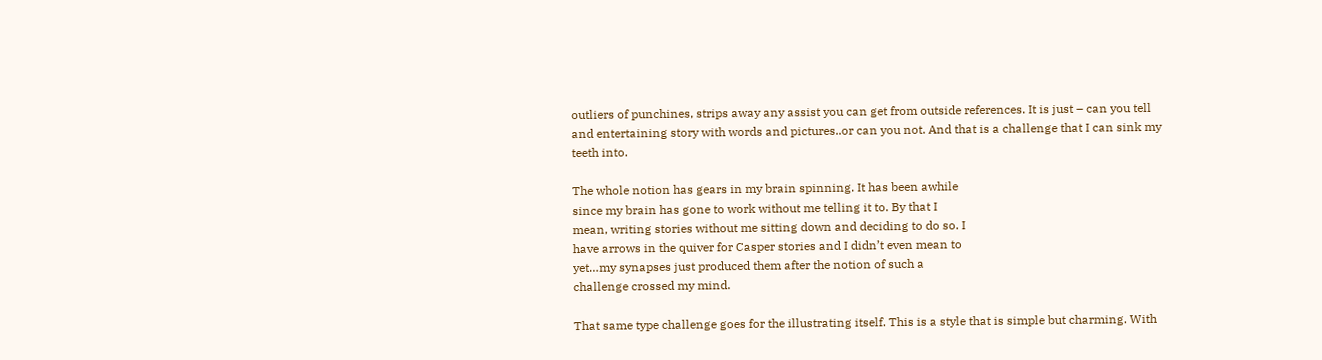outliers of punchines, strips away any assist you can get from outside references. It is just – can you tell and entertaining story with words and pictures..or can you not. And that is a challenge that I can sink my teeth into.

The whole notion has gears in my brain spinning. It has been awhile
since my brain has gone to work without me telling it to. By that I
mean, writing stories without me sitting down and deciding to do so. I
have arrows in the quiver for Casper stories and I didn’t even mean to
yet…my synapses just produced them after the notion of such a
challenge crossed my mind.

That same type challenge goes for the illustrating itself. This is a style that is simple but charming. With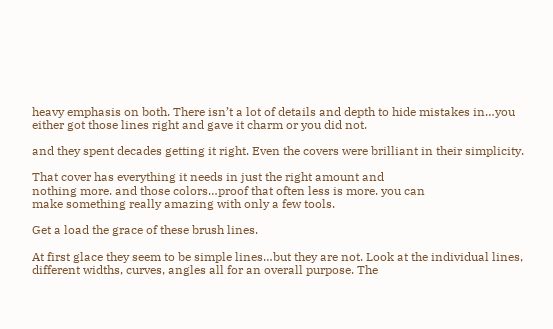heavy emphasis on both. There isn’t a lot of details and depth to hide mistakes in…you either got those lines right and gave it charm or you did not.

and they spent decades getting it right. Even the covers were brilliant in their simplicity.

That cover has everything it needs in just the right amount and
nothing more. and those colors…proof that often less is more. you can
make something really amazing with only a few tools.

Get a load the grace of these brush lines.

At first glace they seem to be simple lines…but they are not. Look at the individual lines, different widths, curves, angles all for an overall purpose. The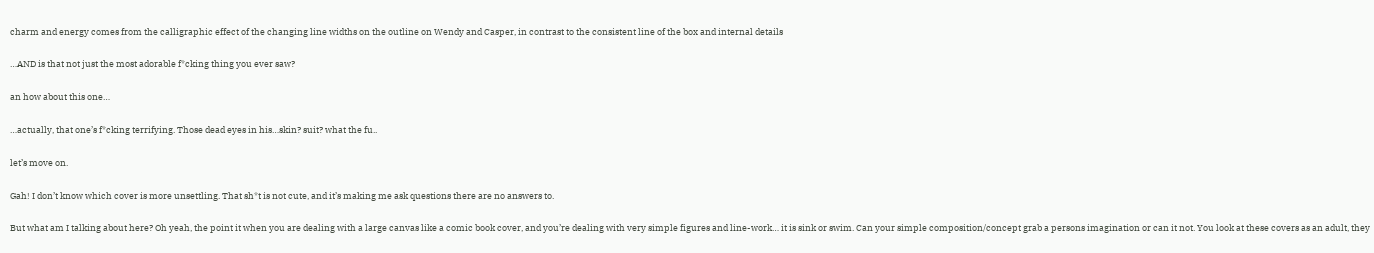charm and energy comes from the calligraphic effect of the changing line widths on the outline on Wendy and Casper, in contrast to the consistent line of the box and internal details

…AND is that not just the most adorable f*cking thing you ever saw?

an how about this one…

…actually, that one’s f*cking terrifying. Those dead eyes in his…skin? suit? what the fu..

let’s move on.

Gah! I don’t know which cover is more unsettling. That sh*t is not cute, and it’s making me ask questions there are no answers to.

But what am I talking about here? Oh yeah, the point it when you are dealing with a large canvas like a comic book cover, and you’re dealing with very simple figures and line-work… it is sink or swim. Can your simple composition/concept grab a persons imagination or can it not. You look at these covers as an adult, they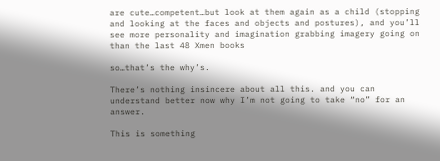are cute…competent…but look at them again as a child (stopping and looking at the faces and objects and postures), and you’ll see more personality and imagination grabbing imagery going on than the last 48 Xmen books

so…that’s the why’s.

There’s nothing insincere about all this. and you can understand better now why I’m not going to take “no” for an answer.

This is something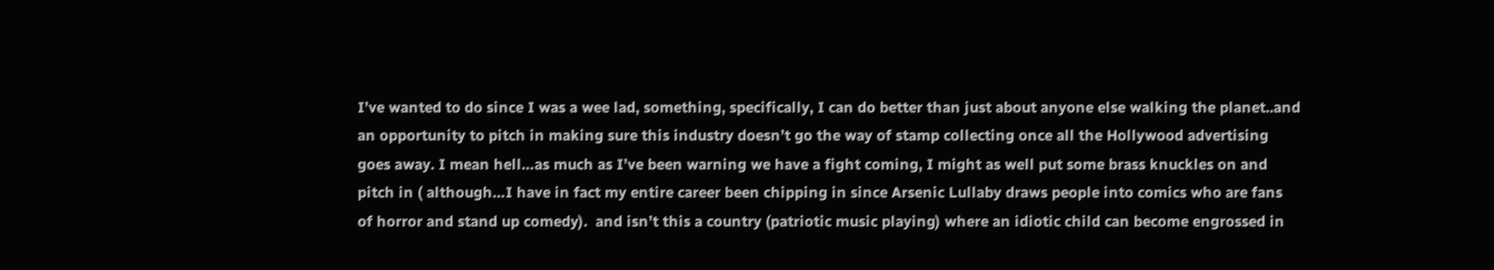I’ve wanted to do since I was a wee lad, something, specifically, I can do better than just about anyone else walking the planet..and an opportunity to pitch in making sure this industry doesn’t go the way of stamp collecting once all the Hollywood advertising goes away. I mean hell…as much as I’ve been warning we have a fight coming, I might as well put some brass knuckles on and pitch in ( although…I have in fact my entire career been chipping in since Arsenic Lullaby draws people into comics who are fans of horror and stand up comedy).  and isn’t this a country (patriotic music playing) where an idiotic child can become engrossed in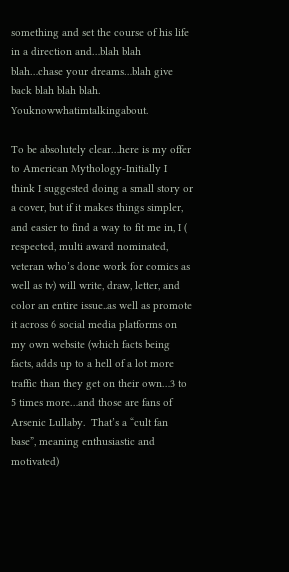something and set the course of his life in a direction and…blah blah blah…chase your dreams…blah give back blah blah blah.  Youknowwhatimtalkingabout.

To be absolutely clear…here is my offer to American Mythology-Initially I think I suggested doing a small story or a cover, but if it makes things simpler, and easier to find a way to fit me in, I ( respected, multi award nominated, veteran who’s done work for comics as well as tv) will write, draw, letter, and color an entire issue..as well as promote it across 6 social media platforms on my own website (which facts being facts, adds up to a hell of a lot more traffic than they get on their own…3 to 5 times more…and those are fans of Arsenic Lullaby.  That’s a “cult fan base”, meaning enthusiastic and motivated)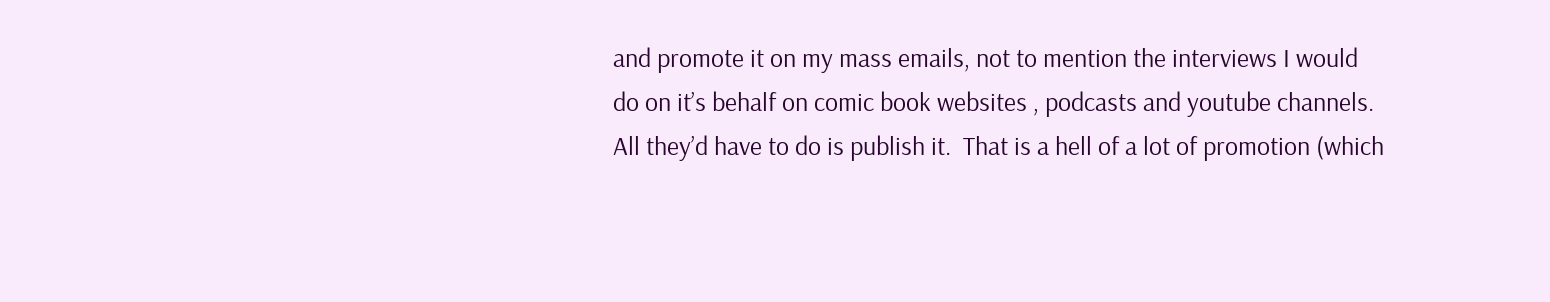and promote it on my mass emails, not to mention the interviews I would do on it’s behalf on comic book websites , podcasts and youtube channels. All they’d have to do is publish it.  That is a hell of a lot of promotion (which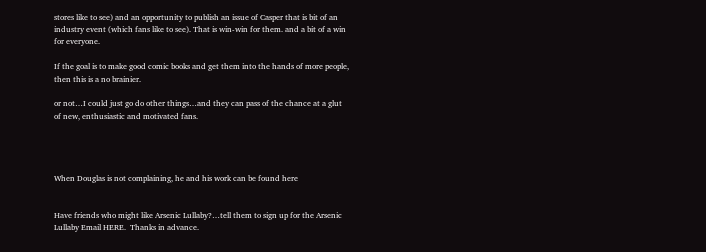stores like to see) and an opportunity to publish an issue of Casper that is bit of an industry event (which fans like to see). That is win-win for them. and a bit of a win for everyone.

If the goal is to make good comic books and get them into the hands of more people, then this is a no brainier.

or not…I could just go do other things…and they can pass of the chance at a glut of new, enthusiastic and motivated fans.




When Douglas is not complaining, he and his work can be found here


Have friends who might like Arsenic Lullaby?…tell them to sign up for the Arsenic Lullaby Email HERE.  Thanks in advance.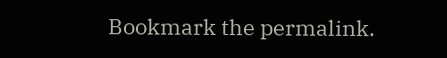Bookmark the permalink.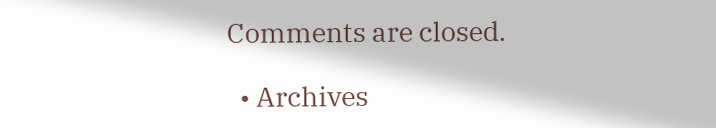Comments are closed.

  • Archives